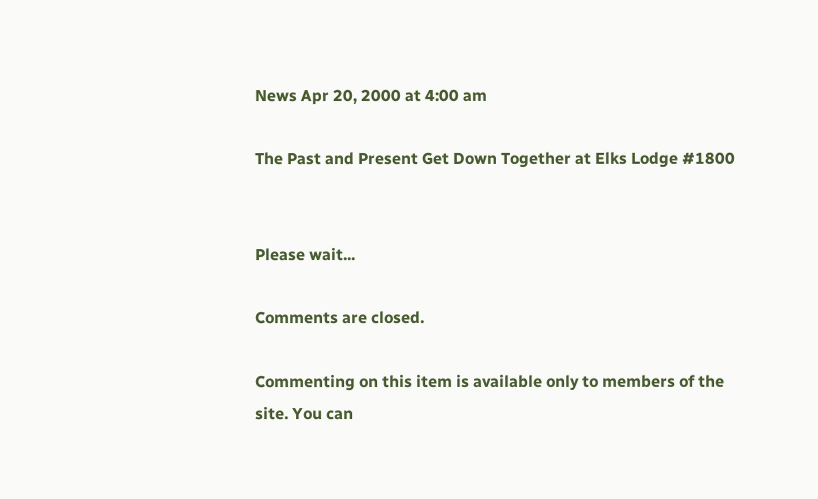News Apr 20, 2000 at 4:00 am

The Past and Present Get Down Together at Elks Lodge #1800


Please wait...

Comments are closed.

Commenting on this item is available only to members of the site. You can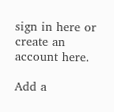sign in here or create an account here.

Add a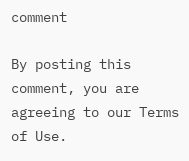comment

By posting this comment, you are agreeing to our Terms of Use.